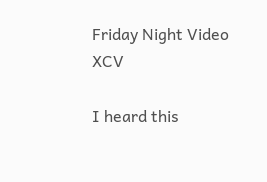Friday Night Video XCV

I heard this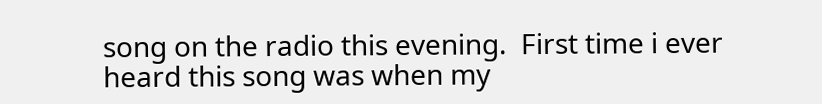song on the radio this evening.  First time i ever heard this song was when my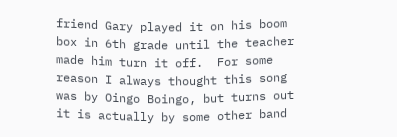friend Gary played it on his boom box in 6th grade until the teacher made him turn it off.  For some reason I always thought this song was by Oingo Boingo, but turns out it is actually by some other band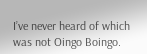I’ve never heard of which was not Oingo Boingo.